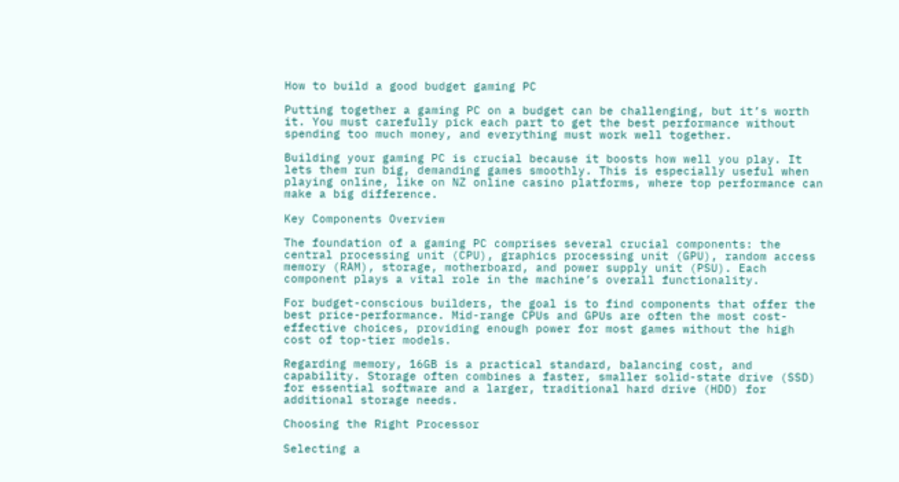How to build a good budget gaming PC

Putting together a gaming PC on a budget can be challenging, but it’s worth it. You must carefully pick each part to get the best performance without spending too much money, and everything must work well together.

Building your gaming PC is crucial because it boosts how well you play. It lets them run big, demanding games smoothly. This is especially useful when playing online, like on NZ online casino platforms, where top performance can make a big difference.

Key Components Overview

The foundation of a gaming PC comprises several crucial components: the central processing unit (CPU), graphics processing unit (GPU), random access memory (RAM), storage, motherboard, and power supply unit (PSU). Each component plays a vital role in the machine’s overall functionality.

For budget-conscious builders, the goal is to find components that offer the best price-performance. Mid-range CPUs and GPUs are often the most cost-effective choices, providing enough power for most games without the high cost of top-tier models.

Regarding memory, 16GB is a practical standard, balancing cost, and capability. Storage often combines a faster, smaller solid-state drive (SSD) for essential software and a larger, traditional hard drive (HDD) for additional storage needs.

Choosing the Right Processor

Selecting a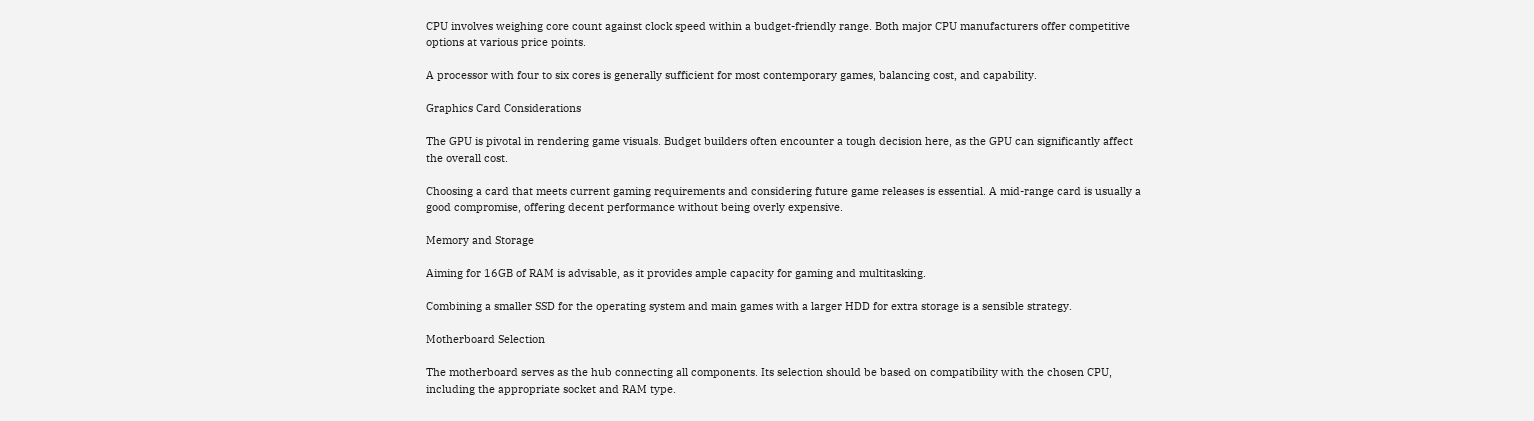CPU involves weighing core count against clock speed within a budget-friendly range. Both major CPU manufacturers offer competitive options at various price points.

A processor with four to six cores is generally sufficient for most contemporary games, balancing cost, and capability.

Graphics Card Considerations

The GPU is pivotal in rendering game visuals. Budget builders often encounter a tough decision here, as the GPU can significantly affect the overall cost.

Choosing a card that meets current gaming requirements and considering future game releases is essential. A mid-range card is usually a good compromise, offering decent performance without being overly expensive.

Memory and Storage

Aiming for 16GB of RAM is advisable, as it provides ample capacity for gaming and multitasking.

Combining a smaller SSD for the operating system and main games with a larger HDD for extra storage is a sensible strategy.

Motherboard Selection

The motherboard serves as the hub connecting all components. Its selection should be based on compatibility with the chosen CPU, including the appropriate socket and RAM type.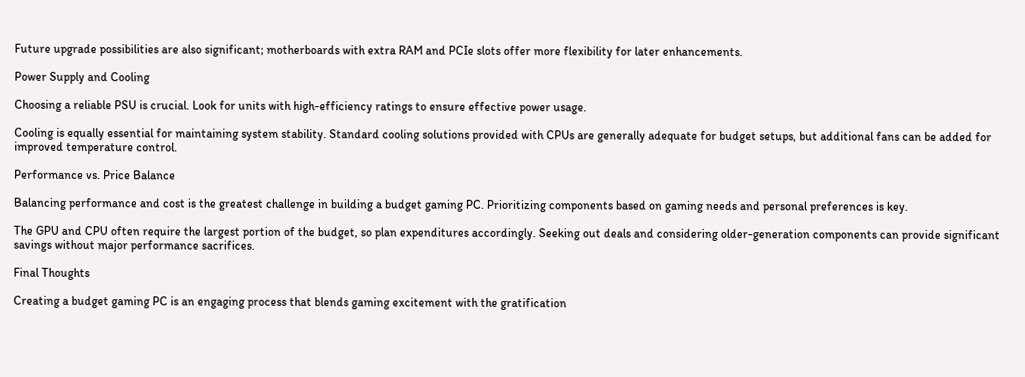Future upgrade possibilities are also significant; motherboards with extra RAM and PCIe slots offer more flexibility for later enhancements.

Power Supply and Cooling

Choosing a reliable PSU is crucial. Look for units with high-efficiency ratings to ensure effective power usage.

Cooling is equally essential for maintaining system stability. Standard cooling solutions provided with CPUs are generally adequate for budget setups, but additional fans can be added for improved temperature control.

Performance vs. Price Balance

Balancing performance and cost is the greatest challenge in building a budget gaming PC. Prioritizing components based on gaming needs and personal preferences is key.

The GPU and CPU often require the largest portion of the budget, so plan expenditures accordingly. Seeking out deals and considering older-generation components can provide significant savings without major performance sacrifices.

Final Thoughts

Creating a budget gaming PC is an engaging process that blends gaming excitement with the gratification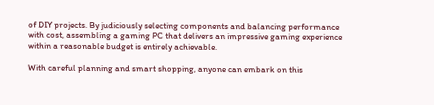of DIY projects. By judiciously selecting components and balancing performance with cost, assembling a gaming PC that delivers an impressive gaming experience within a reasonable budget is entirely achievable.

With careful planning and smart shopping, anyone can embark on this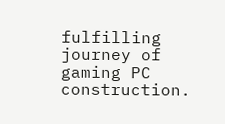fulfilling journey of gaming PC construction.